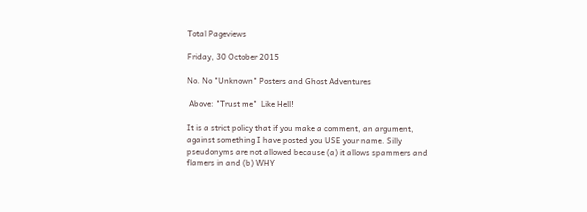Total Pageviews

Friday, 30 October 2015

No. No "Unknown" Posters and Ghost Adventures

 Above: "Trust me"  Like Hell!

It is a strict policy that if you make a comment, an argument, against something I have posted you USE your name. Silly pseudonyms are not allowed because (a) it allows spammers and flamers in and (b) WHY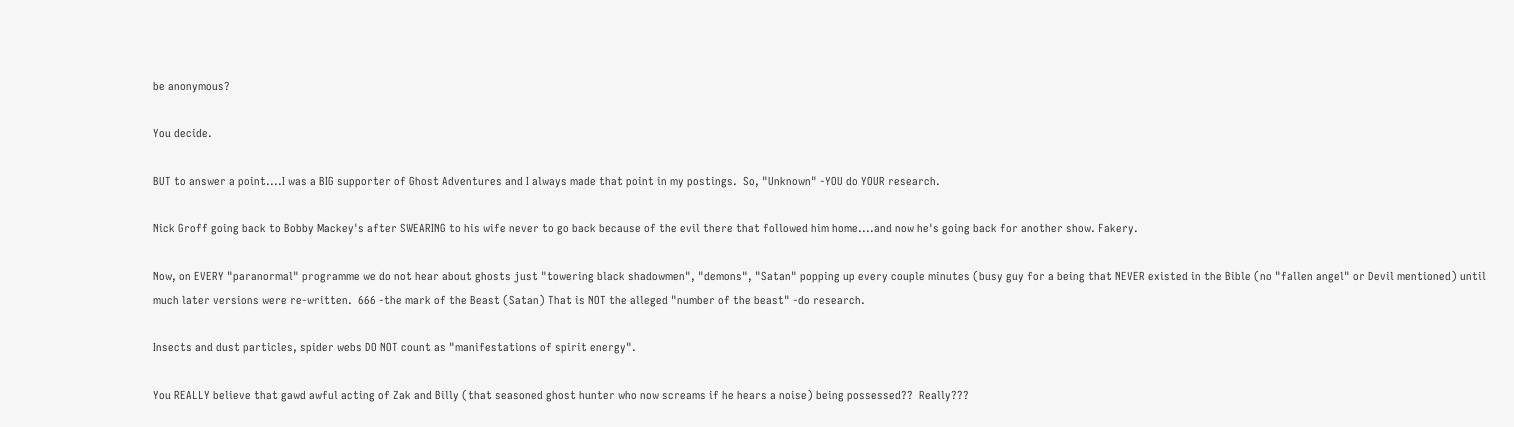be anonymous?

You decide.

BUT to answer a point....I was a BIG supporter of Ghost Adventures and I always made that point in my postings.  So, "Unknown" -YOU do YOUR research.

Nick Groff going back to Bobby Mackey's after SWEARING to his wife never to go back because of the evil there that followed him home....and now he's going back for another show. Fakery.

Now, on EVERY "paranormal" programme we do not hear about ghosts just "towering black shadowmen", "demons", "Satan" popping up every couple minutes (busy guy for a being that NEVER existed in the Bible (no "fallen angel" or Devil mentioned) until much later versions were re-written.  666 -the mark of the Beast (Satan) That is NOT the alleged "number of the beast" -do research.

Insects and dust particles, spider webs DO NOT count as "manifestations of spirit energy".

You REALLY believe that gawd awful acting of Zak and Billy (that seasoned ghost hunter who now screams if he hears a noise) being possessed??  Really???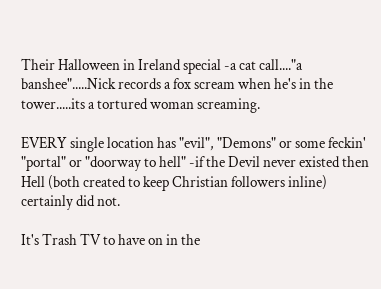Their Halloween in Ireland special -a cat call...."a banshee".....Nick records a fox scream when he's in the tower.....its a tortured woman screaming.

EVERY single location has "evil", "Demons" or some feckin' "portal" or "doorway to hell" -if the Devil never existed then Hell (both created to keep Christian followers inline) certainly did not.

It's Trash TV to have on in the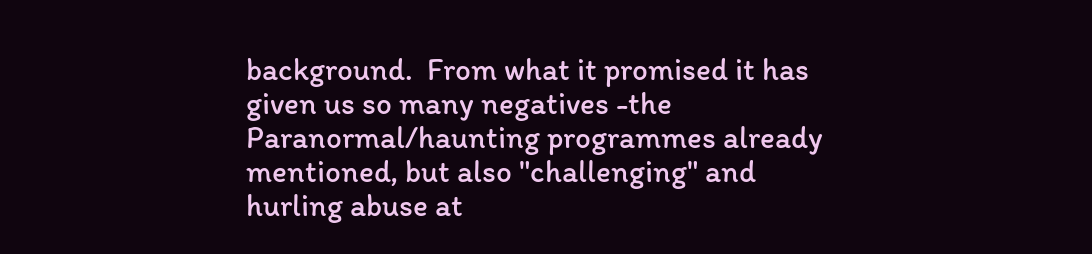background.  From what it promised it has given us so many negatives -the Paranormal/haunting programmes already mentioned, but also "challenging" and hurling abuse at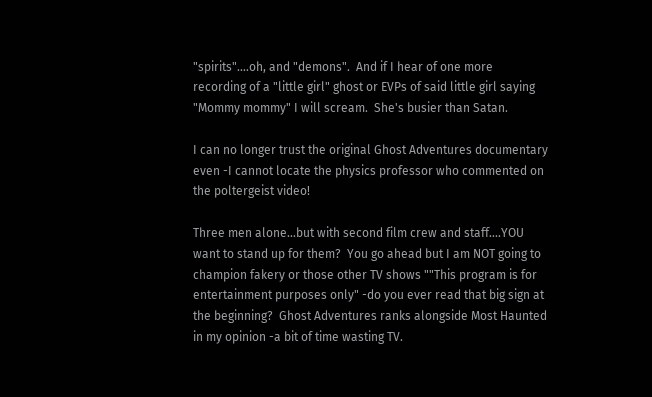"spirits"....oh, and "demons".  And if I hear of one more recording of a "little girl" ghost or EVPs of said little girl saying "Mommy mommy" I will scream.  She's busier than Satan.

I can no longer trust the original Ghost Adventures documentary even -I cannot locate the physics professor who commented on the poltergeist video!

Three men alone...but with second film crew and staff....YOU want to stand up for them?  You go ahead but I am NOT going to champion fakery or those other TV shows ""This program is for entertainment purposes only" -do you ever read that big sign at the beginning?  Ghost Adventures ranks alongside Most Haunted in my opinion -a bit of time wasting TV.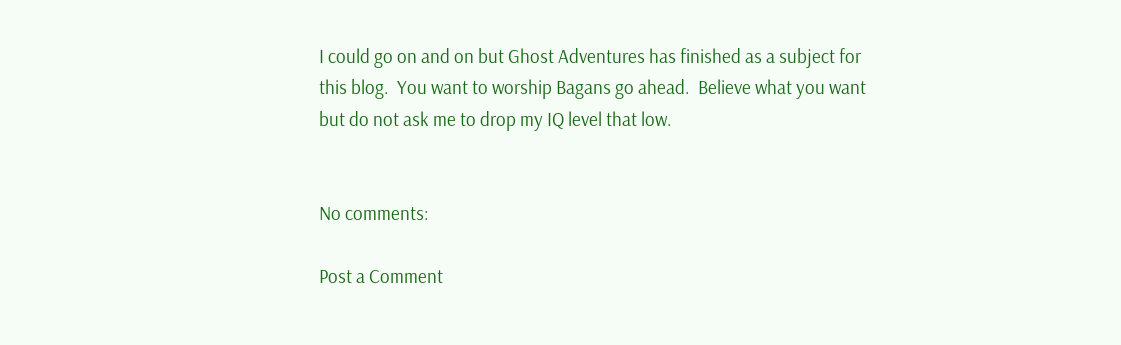I could go on and on but Ghost Adventures has finished as a subject for this blog.  You want to worship Bagans go ahead.  Believe what you want but do not ask me to drop my IQ level that low.


No comments:

Post a Comment